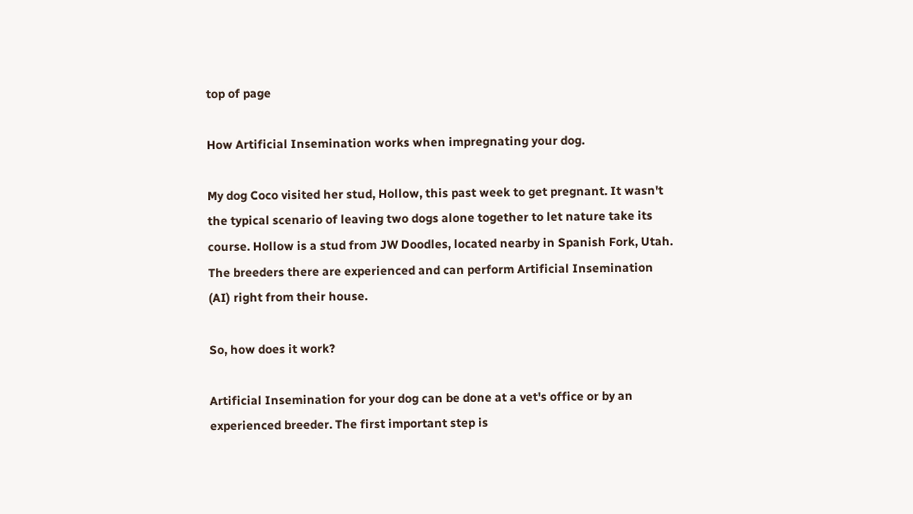top of page

How Artificial Insemination works when impregnating your dog.

My dog Coco visited her stud, Hollow, this past week to get pregnant. It wasn't the typical scenario of leaving two dogs alone together to let nature take its course. Hollow is a stud from JW Doodles, located nearby in Spanish Fork, Utah. The breeders there are experienced and can perform Artificial Insemination (AI) right from their house.

So, how does it work?

Artificial Insemination for your dog can be done at a vet's office or by an experienced breeder. The first important step is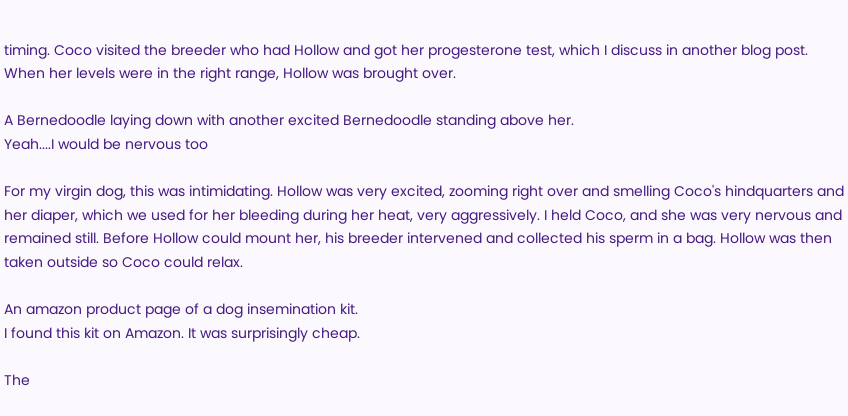timing. Coco visited the breeder who had Hollow and got her progesterone test, which I discuss in another blog post. When her levels were in the right range, Hollow was brought over.

A Bernedoodle laying down with another excited Bernedoodle standing above her.
Yeah....I would be nervous too

For my virgin dog, this was intimidating. Hollow was very excited, zooming right over and smelling Coco's hindquarters and her diaper, which we used for her bleeding during her heat, very aggressively. I held Coco, and she was very nervous and remained still. Before Hollow could mount her, his breeder intervened and collected his sperm in a bag. Hollow was then taken outside so Coco could relax.

An amazon product page of a dog insemination kit.
I found this kit on Amazon. It was surprisingly cheap.

The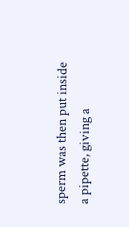sperm was then put inside a pipette, giving a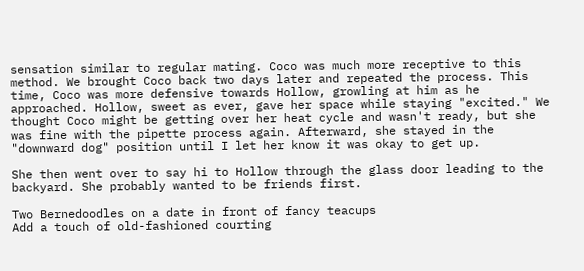sensation similar to regular mating. Coco was much more receptive to this method. We brought Coco back two days later and repeated the process. This time, Coco was more defensive towards Hollow, growling at him as he approached. Hollow, sweet as ever, gave her space while staying "excited." We thought Coco might be getting over her heat cycle and wasn't ready, but she was fine with the pipette process again. Afterward, she stayed in the "downward dog" position until I let her know it was okay to get up.

She then went over to say hi to Hollow through the glass door leading to the backyard. She probably wanted to be friends first.

Two Bernedoodles on a date in front of fancy teacups
Add a touch of old-fashioned courting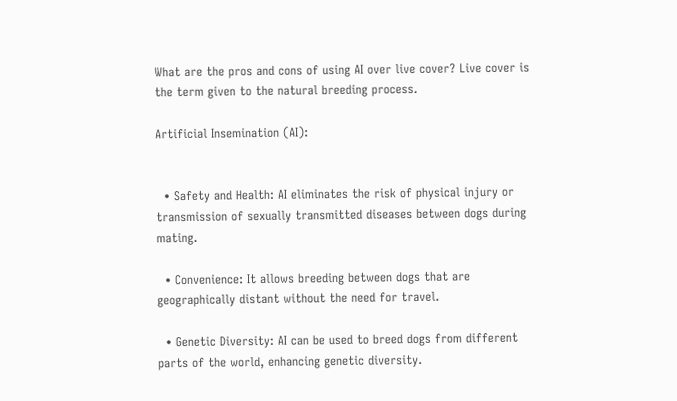What are the pros and cons of using AI over live cover? Live cover is the term given to the natural breeding process.

Artificial Insemination (AI):


  • Safety and Health: AI eliminates the risk of physical injury or transmission of sexually transmitted diseases between dogs during mating.

  • Convenience: It allows breeding between dogs that are geographically distant without the need for travel.

  • Genetic Diversity: AI can be used to breed dogs from different parts of the world, enhancing genetic diversity.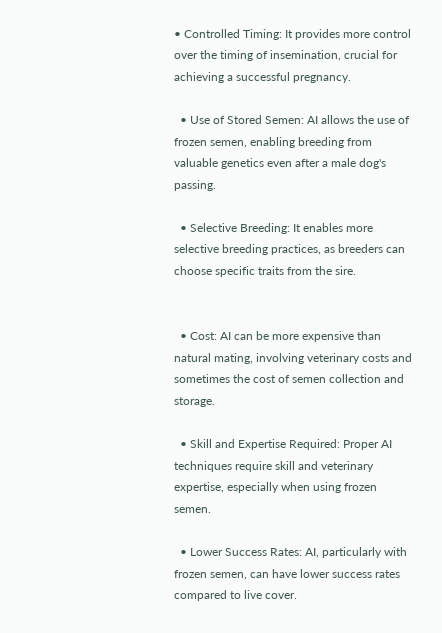• Controlled Timing: It provides more control over the timing of insemination, crucial for achieving a successful pregnancy.

  • Use of Stored Semen: AI allows the use of frozen semen, enabling breeding from valuable genetics even after a male dog's passing.

  • Selective Breeding: It enables more selective breeding practices, as breeders can choose specific traits from the sire.


  • Cost: AI can be more expensive than natural mating, involving veterinary costs and sometimes the cost of semen collection and storage.

  • Skill and Expertise Required: Proper AI techniques require skill and veterinary expertise, especially when using frozen semen.

  • Lower Success Rates: AI, particularly with frozen semen, can have lower success rates compared to live cover.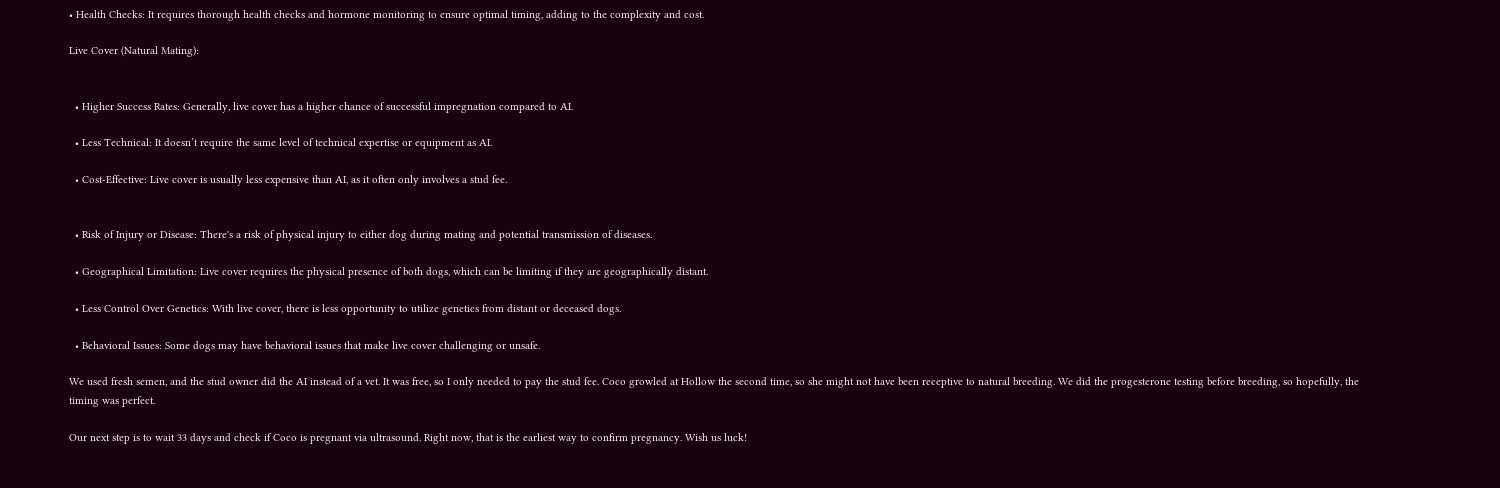• Health Checks: It requires thorough health checks and hormone monitoring to ensure optimal timing, adding to the complexity and cost.

Live Cover (Natural Mating):


  • Higher Success Rates: Generally, live cover has a higher chance of successful impregnation compared to AI.

  • Less Technical: It doesn’t require the same level of technical expertise or equipment as AI.

  • Cost-Effective: Live cover is usually less expensive than AI, as it often only involves a stud fee.


  • Risk of Injury or Disease: There's a risk of physical injury to either dog during mating and potential transmission of diseases.

  • Geographical Limitation: Live cover requires the physical presence of both dogs, which can be limiting if they are geographically distant.

  • Less Control Over Genetics: With live cover, there is less opportunity to utilize genetics from distant or deceased dogs.

  • Behavioral Issues: Some dogs may have behavioral issues that make live cover challenging or unsafe.

We used fresh semen, and the stud owner did the AI instead of a vet. It was free, so I only needed to pay the stud fee. Coco growled at Hollow the second time, so she might not have been receptive to natural breeding. We did the progesterone testing before breeding, so hopefully, the timing was perfect.

Our next step is to wait 33 days and check if Coco is pregnant via ultrasound. Right now, that is the earliest way to confirm pregnancy. Wish us luck!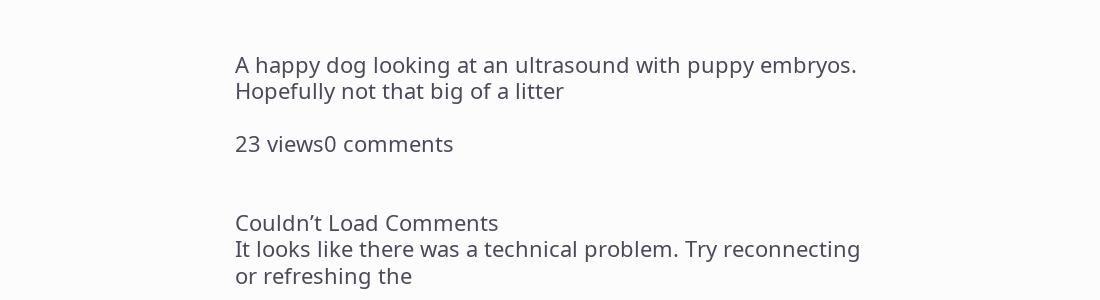A happy dog looking at an ultrasound with puppy embryos.
Hopefully not that big of a litter

23 views0 comments


Couldn’t Load Comments
It looks like there was a technical problem. Try reconnecting or refreshing the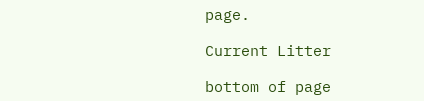page.

Current Litter

bottom of page